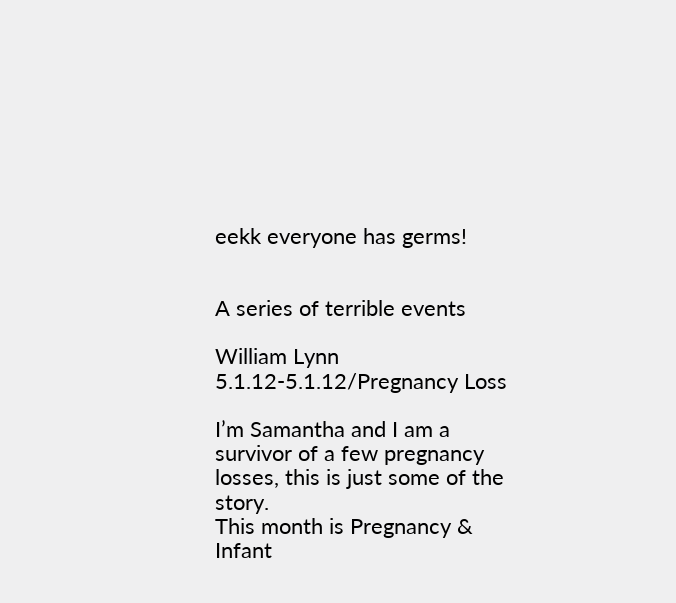eekk everyone has germs!


A series of terrible events

William Lynn 5.1.12-5.1.12/Pregnancy Loss

I’m Samantha and I am a survivor of a few pregnancy losses, this is just some of the story.
This month is Pregnancy & Infant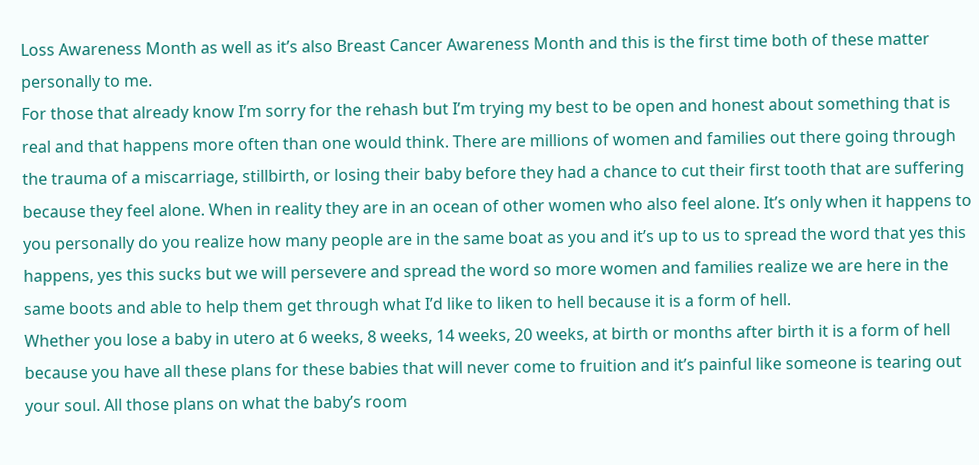Loss Awareness Month as well as it’s also Breast Cancer Awareness Month and this is the first time both of these matter personally to me.
For those that already know I’m sorry for the rehash but I’m trying my best to be open and honest about something that is real and that happens more often than one would think. There are millions of women and families out there going through the trauma of a miscarriage, stillbirth, or losing their baby before they had a chance to cut their first tooth that are suffering because they feel alone. When in reality they are in an ocean of other women who also feel alone. It’s only when it happens to you personally do you realize how many people are in the same boat as you and it’s up to us to spread the word that yes this happens, yes this sucks but we will persevere and spread the word so more women and families realize we are here in the same boots and able to help them get through what I’d like to liken to hell because it is a form of hell.
Whether you lose a baby in utero at 6 weeks, 8 weeks, 14 weeks, 20 weeks, at birth or months after birth it is a form of hell because you have all these plans for these babies that will never come to fruition and it’s painful like someone is tearing out your soul. All those plans on what the baby’s room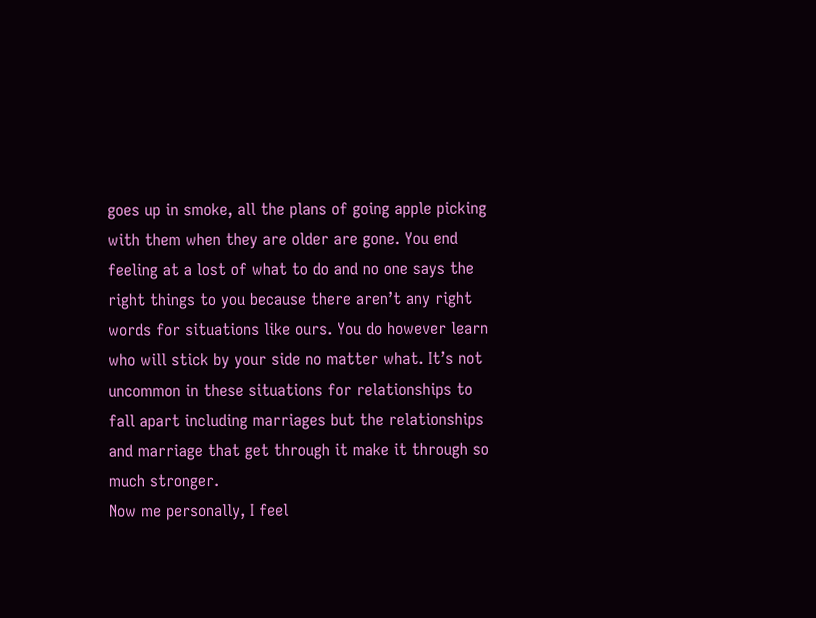goes up in smoke, all the plans of going apple picking with them when they are older are gone. You end feeling at a lost of what to do and no one says the right things to you because there aren’t any right words for situations like ours. You do however learn who will stick by your side no matter what. It’s not uncommon in these situations for relationships to fall apart including marriages but the relationships and marriage that get through it make it through so much stronger.
Now me personally, I feel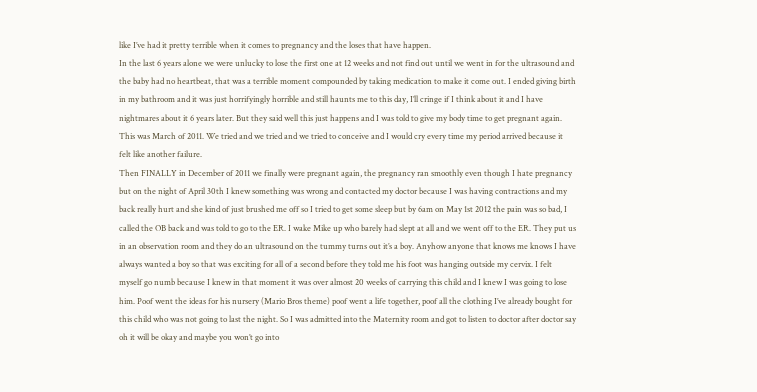like I’ve had it pretty terrible when it comes to pregnancy and the loses that have happen.
In the last 6 years alone we were unlucky to lose the first one at 12 weeks and not find out until we went in for the ultrasound and the baby had no heartbeat, that was a terrible moment compounded by taking medication to make it come out. I ended giving birth in my bathroom and it was just horrifyingly horrible and still haunts me to this day, I’ll cringe if I think about it and I have nightmares about it 6 years later. But they said well this just happens and I was told to give my body time to get pregnant again. This was March of 2011. We tried and we tried and we tried to conceive and I would cry every time my period arrived because it felt like another failure.
Then FINALLY in December of 2011 we finally were pregnant again, the pregnancy ran smoothly even though I hate pregnancy but on the night of April 30th I knew something was wrong and contacted my doctor because I was having contractions and my back really hurt and she kind of just brushed me off so I tried to get some sleep but by 6am on May 1st 2012 the pain was so bad, I called the OB back and was told to go to the ER. I wake Mike up who barely had slept at all and we went off to the ER. They put us in an observation room and they do an ultrasound on the tummy turns out it’s a boy. Anyhow anyone that knows me knows I have always wanted a boy so that was exciting for all of a second before they told me his foot was hanging outside my cervix. I felt myself go numb because I knew in that moment it was over almost 20 weeks of carrying this child and I knew I was going to lose him. Poof went the ideas for his nursery (Mario Bros theme) poof went a life together, poof all the clothing I’ve already bought for this child who was not going to last the night. So I was admitted into the Maternity room and got to listen to doctor after doctor say oh it will be okay and maybe you won’t go into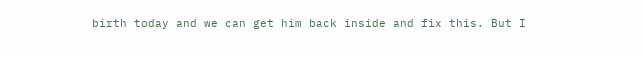birth today and we can get him back inside and fix this. But I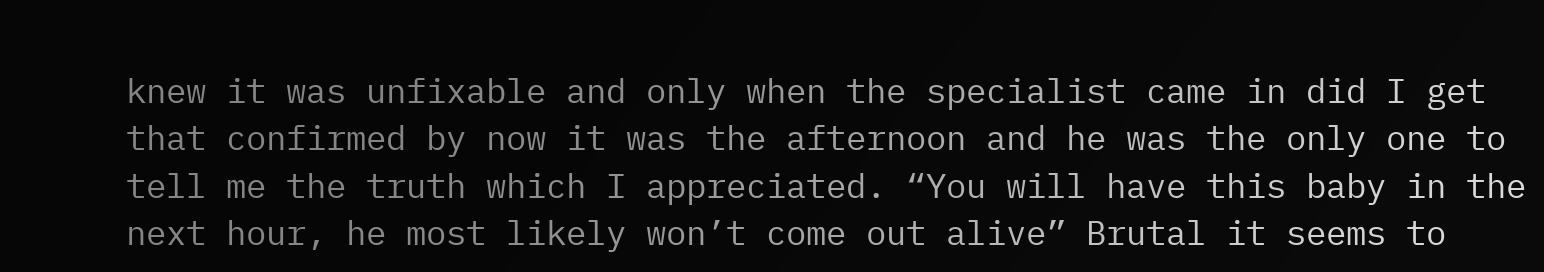knew it was unfixable and only when the specialist came in did I get that confirmed by now it was the afternoon and he was the only one to tell me the truth which I appreciated. “You will have this baby in the next hour, he most likely won’t come out alive” Brutal it seems to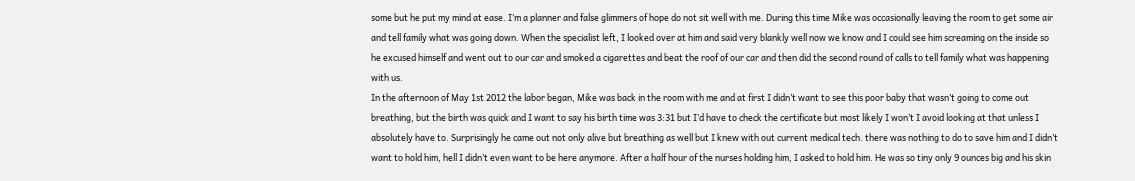some but he put my mind at ease. I’m a planner and false glimmers of hope do not sit well with me. During this time Mike was occasionally leaving the room to get some air and tell family what was going down. When the specialist left, I looked over at him and said very blankly well now we know and I could see him screaming on the inside so he excused himself and went out to our car and smoked a cigarettes and beat the roof of our car and then did the second round of calls to tell family what was happening with us.
In the afternoon of May 1st 2012 the labor began, Mike was back in the room with me and at first I didn’t want to see this poor baby that wasn’t going to come out breathing, but the birth was quick and I want to say his birth time was 3:31 but I’d have to check the certificate but most likely I won’t I avoid looking at that unless I absolutely have to. Surprisingly he came out not only alive but breathing as well but I knew with out current medical tech. there was nothing to do to save him and I didn’t want to hold him, hell I didn’t even want to be here anymore. After a half hour of the nurses holding him, I asked to hold him. He was so tiny only 9 ounces big and his skin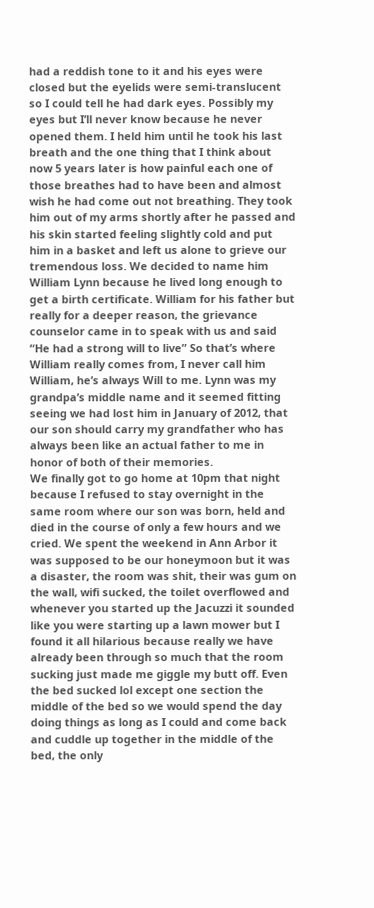had a reddish tone to it and his eyes were closed but the eyelids were semi-translucent so I could tell he had dark eyes. Possibly my eyes but I’ll never know because he never opened them. I held him until he took his last breath and the one thing that I think about now 5 years later is how painful each one of those breathes had to have been and almost wish he had come out not breathing. They took him out of my arms shortly after he passed and his skin started feeling slightly cold and put him in a basket and left us alone to grieve our tremendous loss. We decided to name him William Lynn because he lived long enough to get a birth certificate. William for his father but really for a deeper reason, the grievance counselor came in to speak with us and said “He had a strong will to live” So that’s where William really comes from, I never call him William, he’s always Will to me. Lynn was my grandpa’s middle name and it seemed fitting seeing we had lost him in January of 2012, that our son should carry my grandfather who has always been like an actual father to me in honor of both of their memories.
We finally got to go home at 10pm that night because I refused to stay overnight in the same room where our son was born, held and died in the course of only a few hours and we cried. We spent the weekend in Ann Arbor it was supposed to be our honeymoon but it was a disaster, the room was shit, their was gum on the wall, wifi sucked, the toilet overflowed and whenever you started up the Jacuzzi it sounded like you were starting up a lawn mower but I found it all hilarious because really we have already been through so much that the room sucking just made me giggle my butt off. Even the bed sucked lol except one section the middle of the bed so we would spend the day doing things as long as I could and come back and cuddle up together in the middle of the bed, the only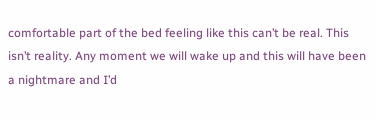comfortable part of the bed feeling like this can’t be real. This isn’t reality. Any moment we will wake up and this will have been a nightmare and I’d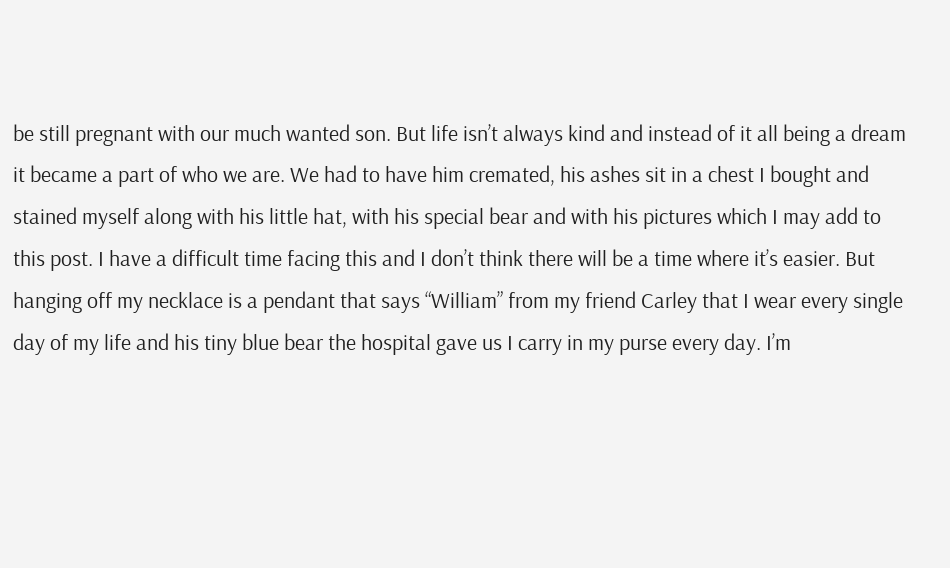be still pregnant with our much wanted son. But life isn’t always kind and instead of it all being a dream it became a part of who we are. We had to have him cremated, his ashes sit in a chest I bought and stained myself along with his little hat, with his special bear and with his pictures which I may add to this post. I have a difficult time facing this and I don’t think there will be a time where it’s easier. But hanging off my necklace is a pendant that says “William” from my friend Carley that I wear every single day of my life and his tiny blue bear the hospital gave us I carry in my purse every day. I’m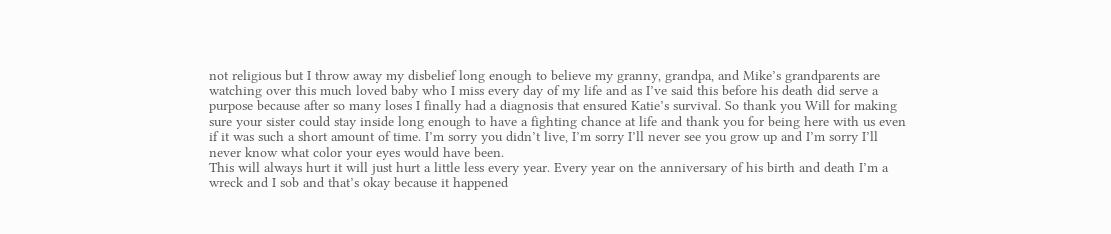not religious but I throw away my disbelief long enough to believe my granny, grandpa, and Mike’s grandparents are watching over this much loved baby who I miss every day of my life and as I’ve said this before his death did serve a purpose because after so many loses I finally had a diagnosis that ensured Katie’s survival. So thank you Will for making sure your sister could stay inside long enough to have a fighting chance at life and thank you for being here with us even if it was such a short amount of time. I’m sorry you didn’t live, I’m sorry I’ll never see you grow up and I’m sorry I’ll never know what color your eyes would have been.
This will always hurt it will just hurt a little less every year. Every year on the anniversary of his birth and death I’m a wreck and I sob and that’s okay because it happened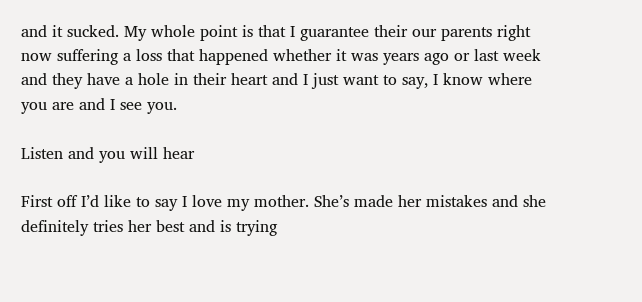and it sucked. My whole point is that I guarantee their our parents right now suffering a loss that happened whether it was years ago or last week and they have a hole in their heart and I just want to say, I know where you are and I see you.

Listen and you will hear

First off I’d like to say I love my mother. She’s made her mistakes and she definitely tries her best and is trying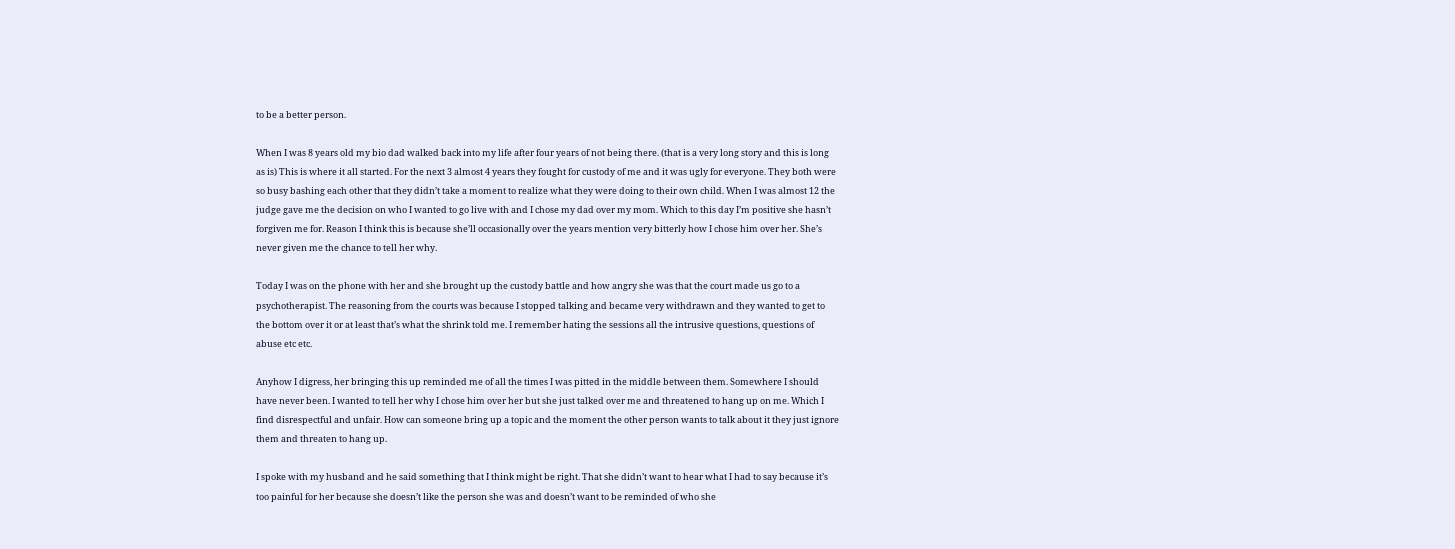to be a better person.

When I was 8 years old my bio dad walked back into my life after four years of not being there. (that is a very long story and this is long as is) This is where it all started. For the next 3 almost 4 years they fought for custody of me and it was ugly for everyone. They both were so busy bashing each other that they didn’t take a moment to realize what they were doing to their own child. When I was almost 12 the judge gave me the decision on who I wanted to go live with and I chose my dad over my mom. Which to this day I’m positive she hasn’t forgiven me for. Reason I think this is because she’ll occasionally over the years mention very bitterly how I chose him over her. She’s never given me the chance to tell her why.

Today I was on the phone with her and she brought up the custody battle and how angry she was that the court made us go to a psychotherapist. The reasoning from the courts was because I stopped talking and became very withdrawn and they wanted to get to the bottom over it or at least that’s what the shrink told me. I remember hating the sessions all the intrusive questions, questions of abuse etc etc.

Anyhow I digress, her bringing this up reminded me of all the times I was pitted in the middle between them. Somewhere I should have never been. I wanted to tell her why I chose him over her but she just talked over me and threatened to hang up on me. Which I find disrespectful and unfair. How can someone bring up a topic and the moment the other person wants to talk about it they just ignore them and threaten to hang up.

I spoke with my husband and he said something that I think might be right. That she didn’t want to hear what I had to say because it’s too painful for her because she doesn’t like the person she was and doesn’t want to be reminded of who she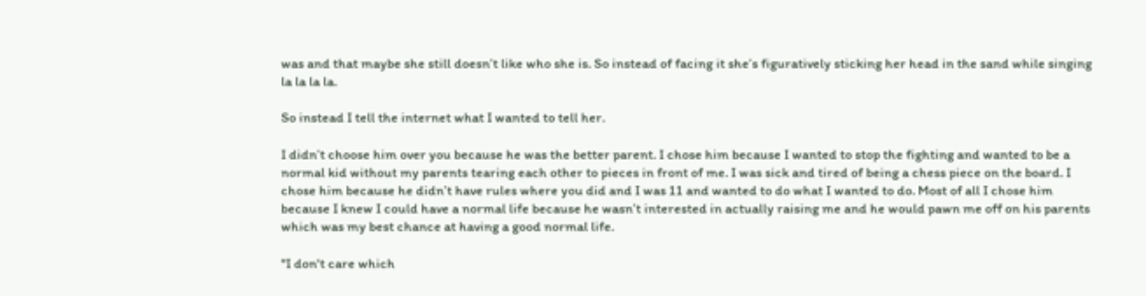was and that maybe she still doesn’t like who she is. So instead of facing it she’s figuratively sticking her head in the sand while singing la la la la.

So instead I tell the internet what I wanted to tell her.

I didn’t choose him over you because he was the better parent. I chose him because I wanted to stop the fighting and wanted to be a normal kid without my parents tearing each other to pieces in front of me. I was sick and tired of being a chess piece on the board. I chose him because he didn’t have rules where you did and I was 11 and wanted to do what I wanted to do. Most of all I chose him because I knew I could have a normal life because he wasn’t interested in actually raising me and he would pawn me off on his parents which was my best chance at having a good normal life.

"I don't care which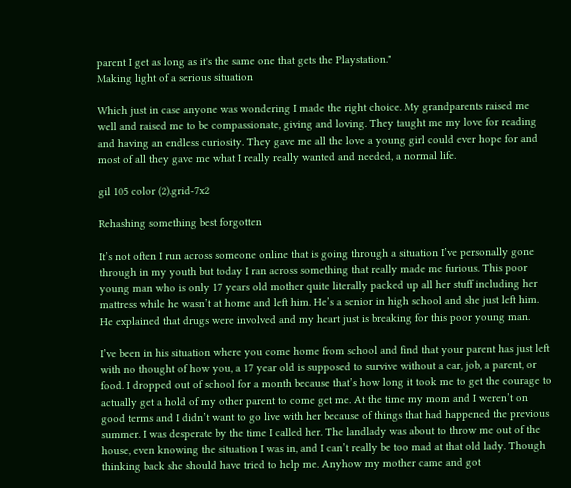parent I get as long as it's the same one that gets the Playstation."
Making light of a serious situation

Which just in case anyone was wondering I made the right choice. My grandparents raised me well and raised me to be compassionate, giving and loving. They taught me my love for reading and having an endless curiosity. They gave me all the love a young girl could ever hope for and most of all they gave me what I really really wanted and needed, a normal life.

gil 105 color (2).grid-7x2

Rehashing something best forgotten

It’s not often I run across someone online that is going through a situation I’ve personally gone through in my youth but today I ran across something that really made me furious. This poor young man who is only 17 years old mother quite literally packed up all her stuff including her mattress while he wasn’t at home and left him. He’s a senior in high school and she just left him. He explained that drugs were involved and my heart just is breaking for this poor young man.

I’ve been in his situation where you come home from school and find that your parent has just left with no thought of how you, a 17 year old is supposed to survive without a car, job, a parent, or food. I dropped out of school for a month because that’s how long it took me to get the courage to actually get a hold of my other parent to come get me. At the time my mom and I weren’t on good terms and I didn’t want to go live with her because of things that had happened the previous summer. I was desperate by the time I called her. The landlady was about to throw me out of the house, even knowing the situation I was in, and I can’t really be too mad at that old lady. Though thinking back she should have tried to help me. Anyhow my mother came and got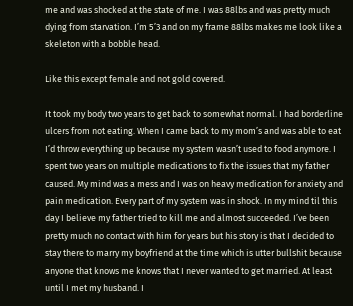me and was shocked at the state of me. I was 88lbs and was pretty much dying from starvation. I’m 5’3 and on my frame 88lbs makes me look like a skeleton with a bobble head.

Like this except female and not gold covered.

It took my body two years to get back to somewhat normal. I had borderline ulcers from not eating. When I came back to my mom’s and was able to eat I’d throw everything up because my system wasn’t used to food anymore. I spent two years on multiple medications to fix the issues that my father caused. My mind was a mess and I was on heavy medication for anxiety and pain medication. Every part of my system was in shock. In my mind til this day I believe my father tried to kill me and almost succeeded. I’ve been pretty much no contact with him for years but his story is that I decided to stay there to marry my boyfriend at the time which is utter bullshit because anyone that knows me knows that I never wanted to get married. At least until I met my husband. I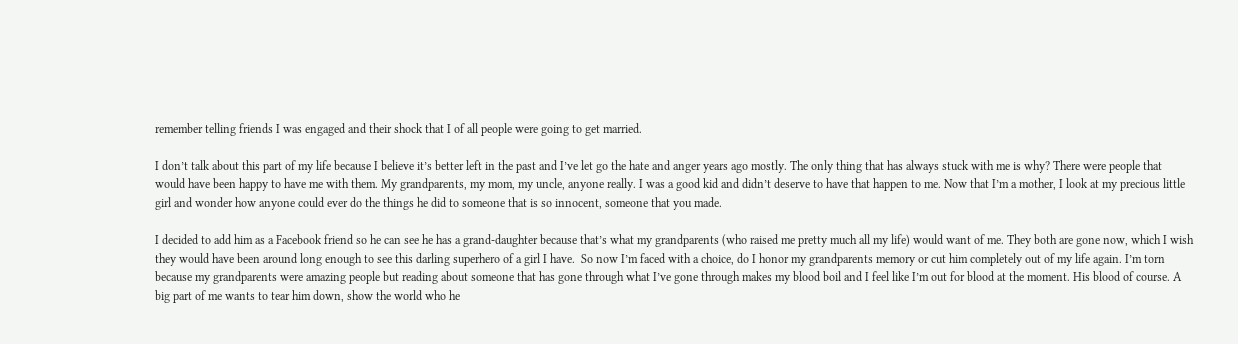remember telling friends I was engaged and their shock that I of all people were going to get married.

I don’t talk about this part of my life because I believe it’s better left in the past and I’ve let go the hate and anger years ago mostly. The only thing that has always stuck with me is why? There were people that would have been happy to have me with them. My grandparents, my mom, my uncle, anyone really. I was a good kid and didn’t deserve to have that happen to me. Now that I’m a mother, I look at my precious little girl and wonder how anyone could ever do the things he did to someone that is so innocent, someone that you made.

I decided to add him as a Facebook friend so he can see he has a grand-daughter because that’s what my grandparents (who raised me pretty much all my life) would want of me. They both are gone now, which I wish they would have been around long enough to see this darling superhero of a girl I have.  So now I’m faced with a choice, do I honor my grandparents memory or cut him completely out of my life again. I’m torn because my grandparents were amazing people but reading about someone that has gone through what I’ve gone through makes my blood boil and I feel like I’m out for blood at the moment. His blood of course. A big part of me wants to tear him down, show the world who he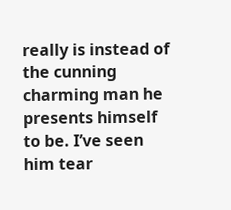really is instead of the cunning charming man he presents himself to be. I’ve seen him tear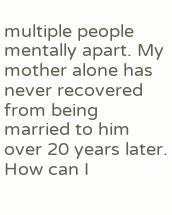multiple people mentally apart. My mother alone has never recovered from being married to him over 20 years later. How can I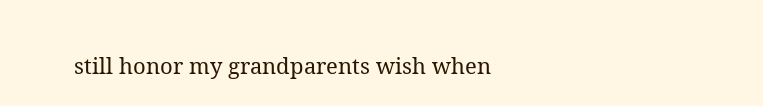still honor my grandparents wish when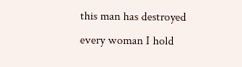this man has destroyed every woman I hold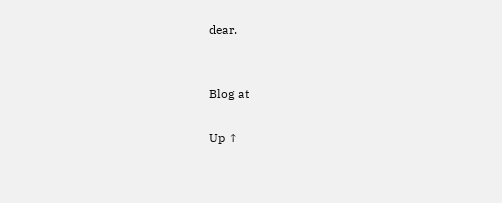dear.


Blog at

Up ↑